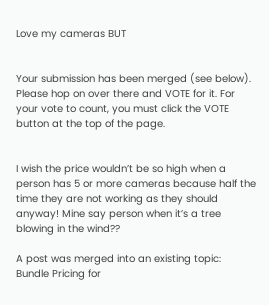Love my cameras BUT


Your submission has been merged (see below). Please hop on over there and VOTE for it. For your vote to count, you must click the VOTE button at the top of the page.


I wish the price wouldn’t be so high when a person has 5 or more cameras because half the time they are not working as they should anyway! Mine say person when it’s a tree blowing in the wind??

A post was merged into an existing topic: Bundle Pricing for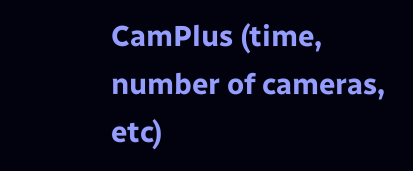CamPlus (time, number of cameras, etc)